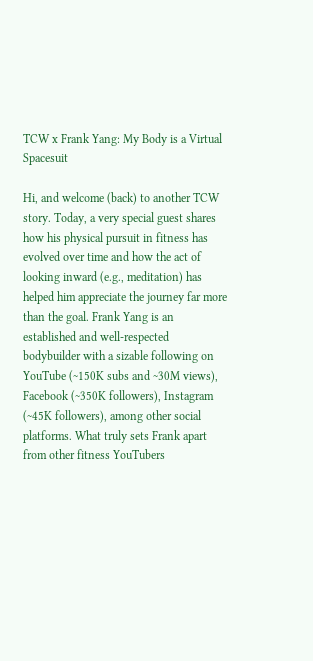TCW x Frank Yang: My Body is a Virtual Spacesuit

Hi, and welcome (back) to another TCW story. Today, a very special guest shares how his physical pursuit in fitness has evolved over time and how the act of looking inward (e.g., meditation) has helped him appreciate the journey far more than the goal. Frank Yang is an established and well-respected bodybuilder with a sizable following on YouTube (~150K subs and ~30M views), Facebook (~350K followers), Instagram (~45K followers), among other social platforms. What truly sets Frank apart from other fitness YouTubers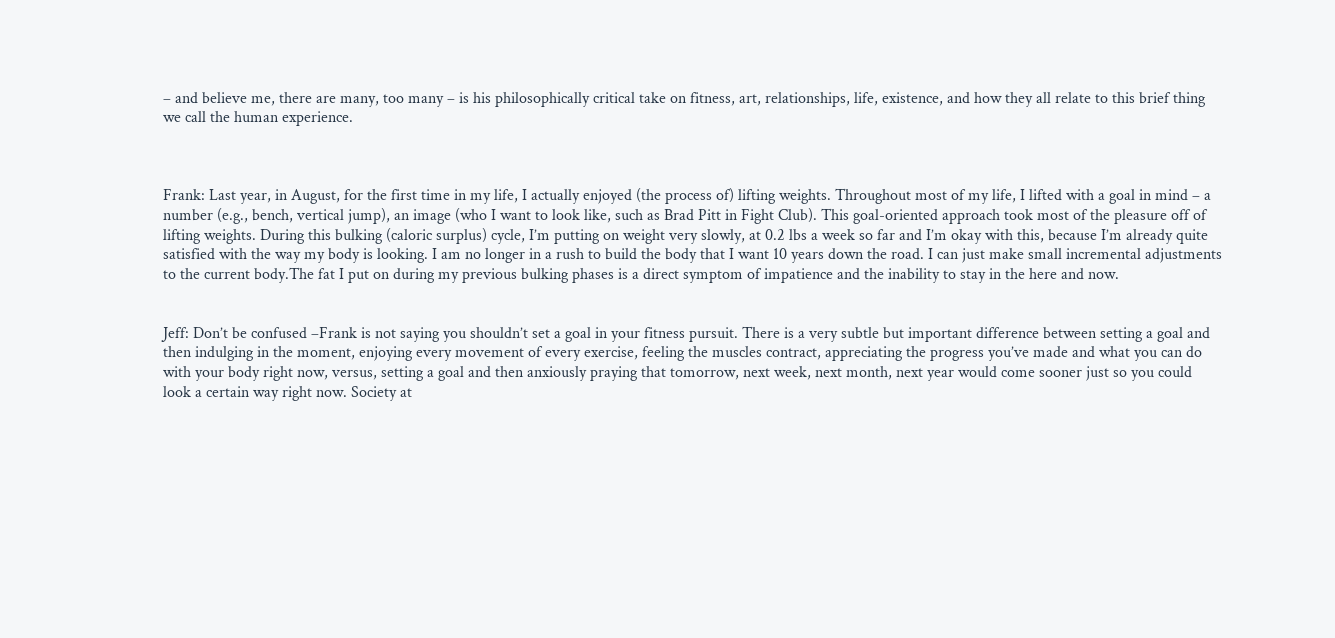– and believe me, there are many, too many – is his philosophically critical take on fitness, art, relationships, life, existence, and how they all relate to this brief thing we call the human experience.



Frank: Last year, in August, for the first time in my life, I actually enjoyed (the process of) lifting weights. Throughout most of my life, I lifted with a goal in mind – a number (e.g., bench, vertical jump), an image (who I want to look like, such as Brad Pitt in Fight Club). This goal-oriented approach took most of the pleasure off of lifting weights. During this bulking (caloric surplus) cycle, I’m putting on weight very slowly, at 0.2 lbs a week so far and I’m okay with this, because I’m already quite satisfied with the way my body is looking. I am no longer in a rush to build the body that I want 10 years down the road. I can just make small incremental adjustments to the current body.The fat I put on during my previous bulking phases is a direct symptom of impatience and the inability to stay in the here and now.


Jeff: Don’t be confused –Frank is not saying you shouldn’t set a goal in your fitness pursuit. There is a very subtle but important difference between setting a goal and then indulging in the moment, enjoying every movement of every exercise, feeling the muscles contract, appreciating the progress you’ve made and what you can do with your body right now, versus, setting a goal and then anxiously praying that tomorrow, next week, next month, next year would come sooner just so you could look a certain way right now. Society at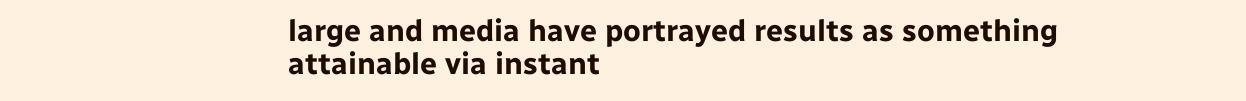large and media have portrayed results as something attainable via instant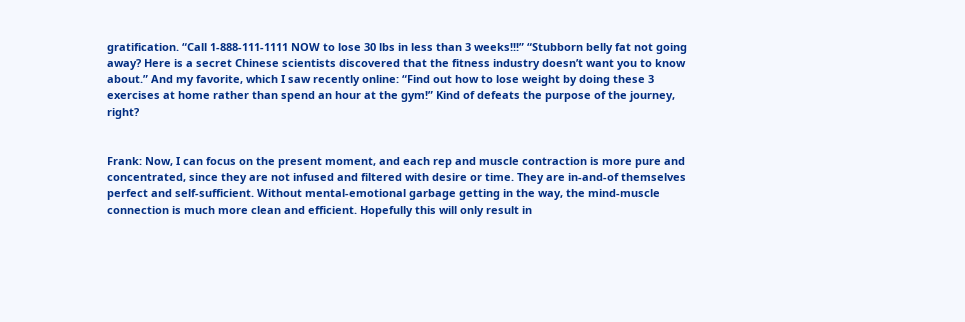gratification. “Call 1-888-111-1111 NOW to lose 30 lbs in less than 3 weeks!!!” “Stubborn belly fat not going away? Here is a secret Chinese scientists discovered that the fitness industry doesn’t want you to know about.” And my favorite, which I saw recently online: “Find out how to lose weight by doing these 3 exercises at home rather than spend an hour at the gym!” Kind of defeats the purpose of the journey, right?


Frank: Now, I can focus on the present moment, and each rep and muscle contraction is more pure and concentrated, since they are not infused and filtered with desire or time. They are in-and-of themselves perfect and self-sufficient. Without mental-emotional garbage getting in the way, the mind-muscle connection is much more clean and efficient. Hopefully this will only result in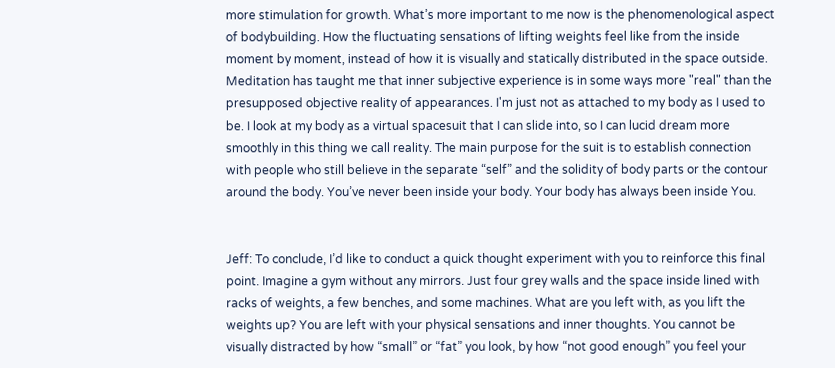more stimulation for growth. What’s more important to me now is the phenomenological aspect of bodybuilding. How the fluctuating sensations of lifting weights feel like from the inside moment by moment, instead of how it is visually and statically distributed in the space outside. Meditation has taught me that inner subjective experience is in some ways more "real" than the presupposed objective reality of appearances. I'm just not as attached to my body as I used to be. I look at my body as a virtual spacesuit that I can slide into, so I can lucid dream more smoothly in this thing we call reality. The main purpose for the suit is to establish connection with people who still believe in the separate “self” and the solidity of body parts or the contour around the body. You’ve never been inside your body. Your body has always been inside You.


Jeff: To conclude, I’d like to conduct a quick thought experiment with you to reinforce this final point. Imagine a gym without any mirrors. Just four grey walls and the space inside lined with racks of weights, a few benches, and some machines. What are you left with, as you lift the weights up? You are left with your physical sensations and inner thoughts. You cannot be visually distracted by how “small” or “fat” you look, by how “not good enough” you feel your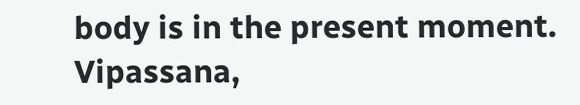body is in the present moment. Vipassana,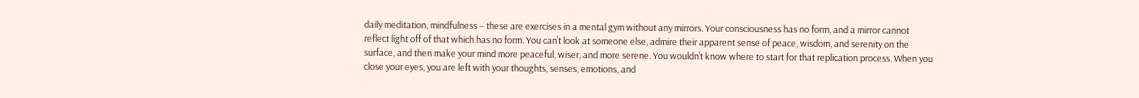daily meditation, mindfulness – these are exercises in a mental gym without any mirrors. Your consciousness has no form, and a mirror cannot reflect light off of that which has no form. You can’t look at someone else, admire their apparent sense of peace, wisdom, and serenity on the surface, and then make your mind more peaceful, wiser, and more serene. You wouldn’t know where to start for that replication process. When you close your eyes, you are left with your thoughts, senses, emotions, and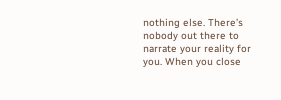nothing else. There’s nobody out there to narrate your reality for you. When you close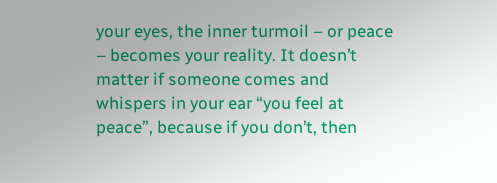your eyes, the inner turmoil – or peace – becomes your reality. It doesn’t matter if someone comes and whispers in your ear “you feel at peace”, because if you don’t, then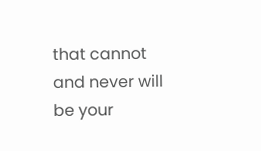that cannot and never will be your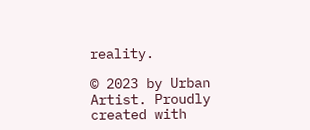reality.

© 2023 by Urban Artist. Proudly created with